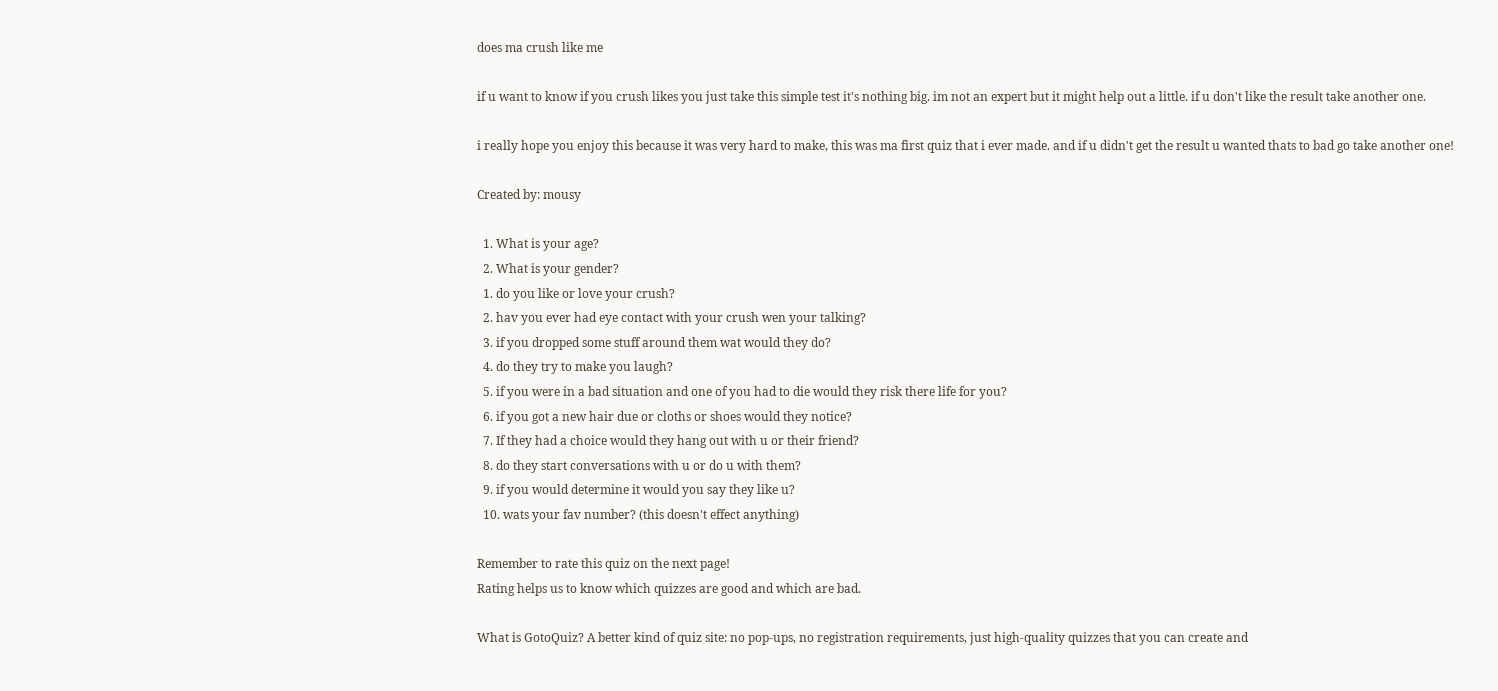does ma crush like me

if u want to know if you crush likes you just take this simple test it's nothing big. im not an expert but it might help out a little. if u don't like the result take another one.

i really hope you enjoy this because it was very hard to make, this was ma first quiz that i ever made. and if u didn't get the result u wanted thats to bad go take another one!

Created by: mousy

  1. What is your age?
  2. What is your gender?
  1. do you like or love your crush?
  2. hav you ever had eye contact with your crush wen your talking?
  3. if you dropped some stuff around them wat would they do?
  4. do they try to make you laugh?
  5. if you were in a bad situation and one of you had to die would they risk there life for you?
  6. if you got a new hair due or cloths or shoes would they notice?
  7. If they had a choice would they hang out with u or their friend?
  8. do they start conversations with u or do u with them?
  9. if you would determine it would you say they like u?
  10. wats your fav number? (this doesn't effect anything)

Remember to rate this quiz on the next page!
Rating helps us to know which quizzes are good and which are bad.

What is GotoQuiz? A better kind of quiz site: no pop-ups, no registration requirements, just high-quality quizzes that you can create and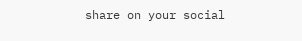share on your social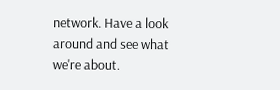network. Have a look around and see what we're about.